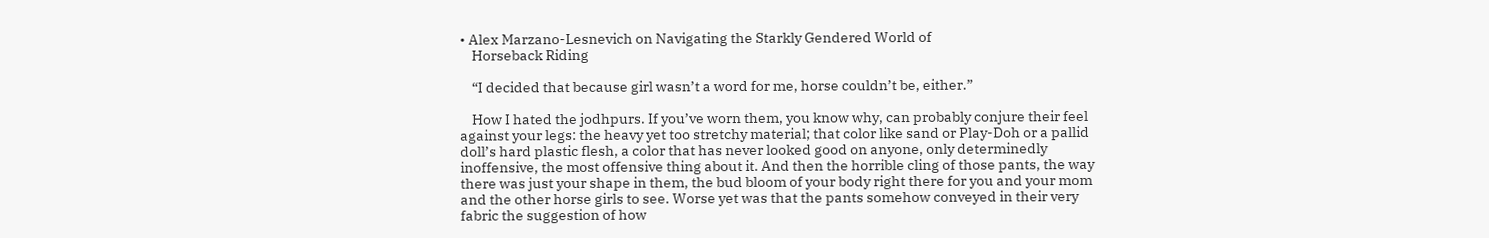• Alex Marzano-Lesnevich on Navigating the Starkly Gendered World of
    Horseback Riding

    “I decided that because girl wasn’t a word for me, horse couldn’t be, either.”

    How I hated the jodhpurs. If you’ve worn them, you know why, can probably conjure their feel against your legs: the heavy yet too stretchy material; that color like sand or Play-Doh or a pallid doll’s hard plastic flesh, a color that has never looked good on anyone, only determinedly inoffensive, the most offensive thing about it. And then the horrible cling of those pants, the way there was just your shape in them, the bud bloom of your body right there for you and your mom and the other horse girls to see. Worse yet was that the pants somehow conveyed in their very fabric the suggestion of how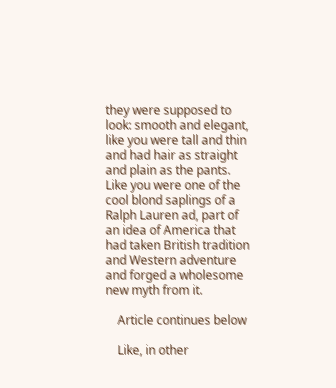they were supposed to look: smooth and elegant, like you were tall and thin and had hair as straight and plain as the pants. Like you were one of the cool blond saplings of a Ralph Lauren ad, part of an idea of America that had taken British tradition and Western adventure and forged a wholesome new myth from it.

    Article continues below

    Like, in other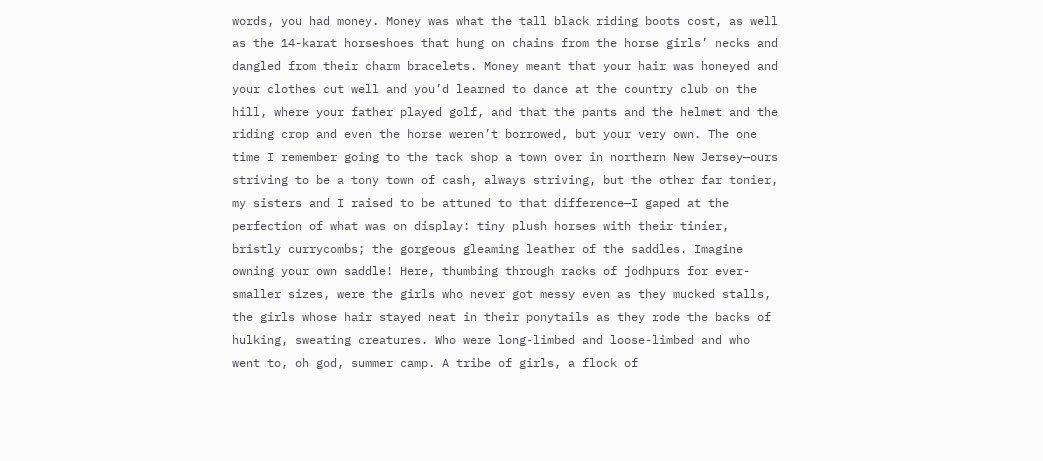words, you had money. Money was what the tall black riding boots cost, as well as the 14-karat horseshoes that hung on chains from the horse girls’ necks and dangled from their charm bracelets. Money meant that your hair was honeyed and your clothes cut well and you’d learned to dance at the country club on the hill, where your father played golf, and that the pants and the helmet and the riding crop and even the horse weren’t borrowed, but your very own. The one time I remember going to the tack shop a town over in northern New Jersey—ours striving to be a tony town of cash, always striving, but the other far tonier, my sisters and I raised to be attuned to that difference—I gaped at the perfection of what was on display: tiny plush horses with their tinier, bristly currycombs; the gorgeous gleaming leather of the saddles. Imagine owning your own saddle! Here, thumbing through racks of jodhpurs for ever-smaller sizes, were the girls who never got messy even as they mucked stalls, the girls whose hair stayed neat in their ponytails as they rode the backs of hulking, sweating creatures. Who were long-limbed and loose-limbed and who went to, oh god, summer camp. A tribe of girls, a flock of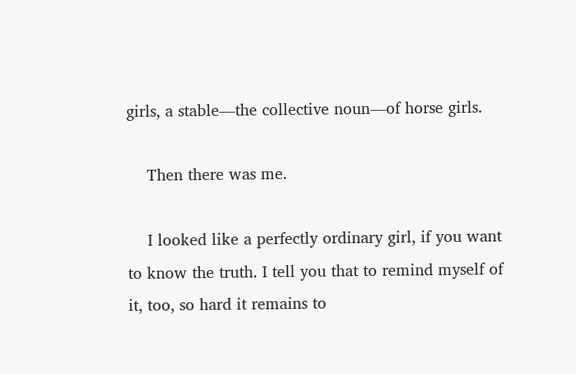girls, a stable—the collective noun—of horse girls.

    Then there was me.

    I looked like a perfectly ordinary girl, if you want to know the truth. I tell you that to remind myself of it, too, so hard it remains to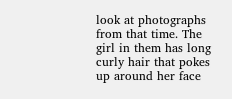look at photographs from that time. The girl in them has long curly hair that pokes up around her face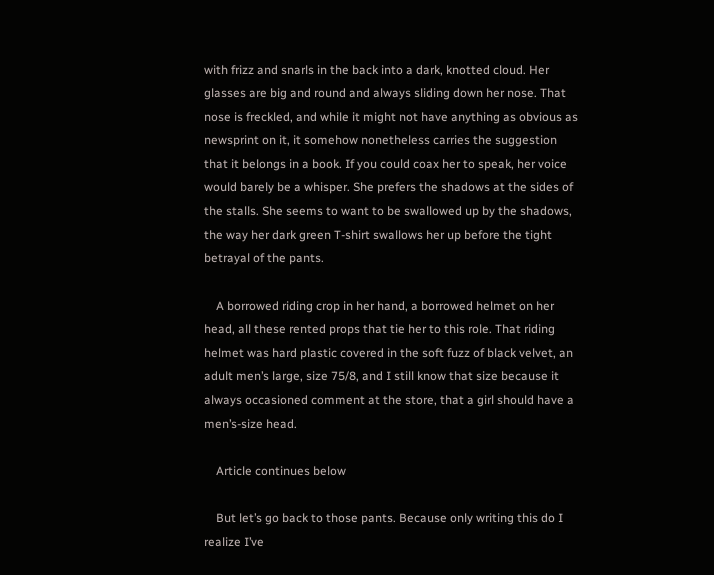with frizz and snarls in the back into a dark, knotted cloud. Her glasses are big and round and always sliding down her nose. That nose is freckled, and while it might not have anything as obvious as newsprint on it, it somehow nonetheless carries the suggestion that it belongs in a book. If you could coax her to speak, her voice would barely be a whisper. She prefers the shadows at the sides of the stalls. She seems to want to be swallowed up by the shadows, the way her dark green T-shirt swallows her up before the tight betrayal of the pants.

    A borrowed riding crop in her hand, a borrowed helmet on her head, all these rented props that tie her to this role. That riding helmet was hard plastic covered in the soft fuzz of black velvet, an adult men’s large, size 75/8, and I still know that size because it always occasioned comment at the store, that a girl should have a men’s-size head.

    Article continues below

    But let’s go back to those pants. Because only writing this do I realize I’ve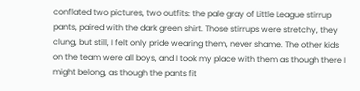conflated two pictures, two outfits: the pale gray of Little League stirrup pants, paired with the dark green shirt. Those stirrups were stretchy, they clung, but still, I felt only pride wearing them, never shame. The other kids on the team were all boys, and I took my place with them as though there I might belong, as though the pants fit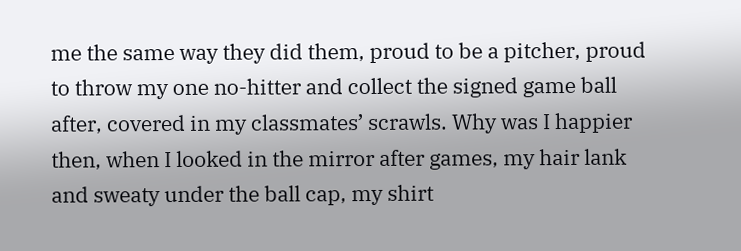me the same way they did them, proud to be a pitcher, proud to throw my one no-hitter and collect the signed game ball after, covered in my classmates’ scrawls. Why was I happier then, when I looked in the mirror after games, my hair lank and sweaty under the ball cap, my shirt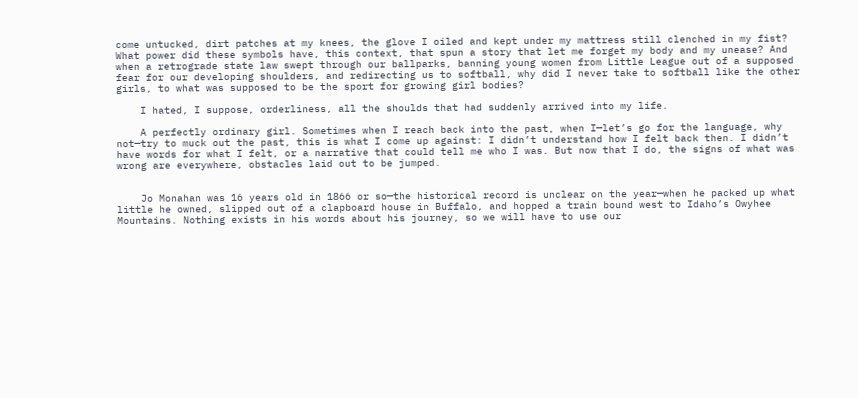come untucked, dirt patches at my knees, the glove I oiled and kept under my mattress still clenched in my fist? What power did these symbols have, this context, that spun a story that let me forget my body and my unease? And when a retrograde state law swept through our ballparks, banning young women from Little League out of a supposed fear for our developing shoulders, and redirecting us to softball, why did I never take to softball like the other girls, to what was supposed to be the sport for growing girl bodies?

    I hated, I suppose, orderliness, all the shoulds that had suddenly arrived into my life.

    A perfectly ordinary girl. Sometimes when I reach back into the past, when I—let’s go for the language, why not—try to muck out the past, this is what I come up against: I didn’t understand how I felt back then. I didn’t have words for what I felt, or a narrative that could tell me who I was. But now that I do, the signs of what was wrong are everywhere, obstacles laid out to be jumped.


    Jo Monahan was 16 years old in 1866 or so—the historical record is unclear on the year—when he packed up what little he owned, slipped out of a clapboard house in Buffalo, and hopped a train bound west to Idaho’s Owyhee Mountains. Nothing exists in his words about his journey, so we will have to use our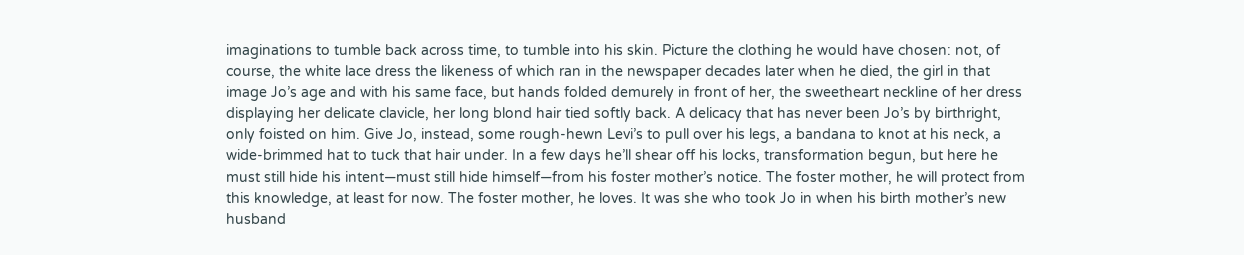imaginations to tumble back across time, to tumble into his skin. Picture the clothing he would have chosen: not, of course, the white lace dress the likeness of which ran in the newspaper decades later when he died, the girl in that image Jo’s age and with his same face, but hands folded demurely in front of her, the sweetheart neckline of her dress displaying her delicate clavicle, her long blond hair tied softly back. A delicacy that has never been Jo’s by birthright, only foisted on him. Give Jo, instead, some rough-hewn Levi’s to pull over his legs, a bandana to knot at his neck, a wide-brimmed hat to tuck that hair under. In a few days he’ll shear off his locks, transformation begun, but here he must still hide his intent—must still hide himself—from his foster mother’s notice. The foster mother, he will protect from this knowledge, at least for now. The foster mother, he loves. It was she who took Jo in when his birth mother’s new husband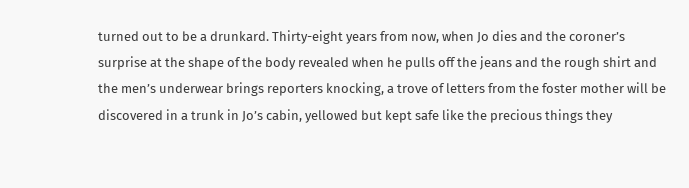turned out to be a drunkard. Thirty-eight years from now, when Jo dies and the coroner’s surprise at the shape of the body revealed when he pulls off the jeans and the rough shirt and the men’s underwear brings reporters knocking, a trove of letters from the foster mother will be discovered in a trunk in Jo’s cabin, yellowed but kept safe like the precious things they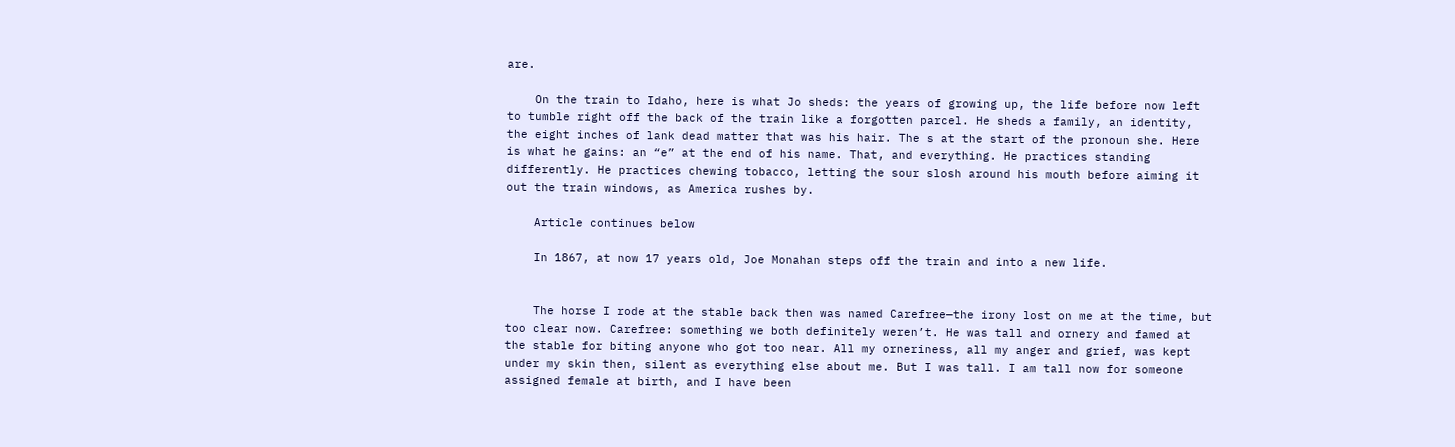are.

    On the train to Idaho, here is what Jo sheds: the years of growing up, the life before now left to tumble right off the back of the train like a forgotten parcel. He sheds a family, an identity, the eight inches of lank dead matter that was his hair. The s at the start of the pronoun she. Here is what he gains: an “e” at the end of his name. That, and everything. He practices standing differently. He practices chewing tobacco, letting the sour slosh around his mouth before aiming it out the train windows, as America rushes by.

    Article continues below

    In 1867, at now 17 years old, Joe Monahan steps off the train and into a new life.


    The horse I rode at the stable back then was named Carefree—the irony lost on me at the time, but too clear now. Carefree: something we both definitely weren’t. He was tall and ornery and famed at the stable for biting anyone who got too near. All my orneriness, all my anger and grief, was kept under my skin then, silent as everything else about me. But I was tall. I am tall now for someone assigned female at birth, and I have been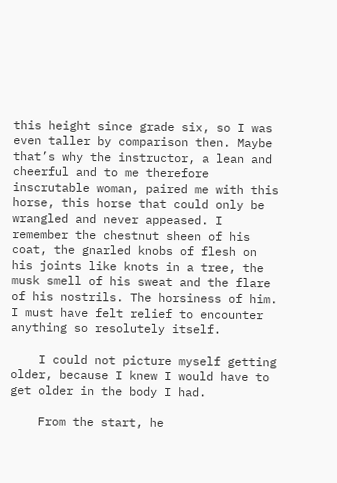this height since grade six, so I was even taller by comparison then. Maybe that’s why the instructor, a lean and cheerful and to me therefore inscrutable woman, paired me with this horse, this horse that could only be wrangled and never appeased. I remember the chestnut sheen of his coat, the gnarled knobs of flesh on his joints like knots in a tree, the musk smell of his sweat and the flare of his nostrils. The horsiness of him. I must have felt relief to encounter anything so resolutely itself.

    I could not picture myself getting older, because I knew I would have to get older in the body I had.

    From the start, he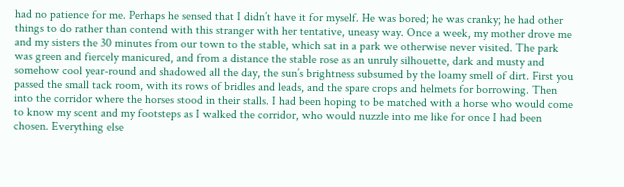had no patience for me. Perhaps he sensed that I didn’t have it for myself. He was bored; he was cranky; he had other things to do rather than contend with this stranger with her tentative, uneasy way. Once a week, my mother drove me and my sisters the 30 minutes from our town to the stable, which sat in a park we otherwise never visited. The park was green and fiercely manicured, and from a distance the stable rose as an unruly silhouette, dark and musty and somehow cool year-round and shadowed all the day, the sun’s brightness subsumed by the loamy smell of dirt. First you passed the small tack room, with its rows of bridles and leads, and the spare crops and helmets for borrowing. Then into the corridor where the horses stood in their stalls. I had been hoping to be matched with a horse who would come to know my scent and my footsteps as I walked the corridor, who would nuzzle into me like for once I had been chosen. Everything else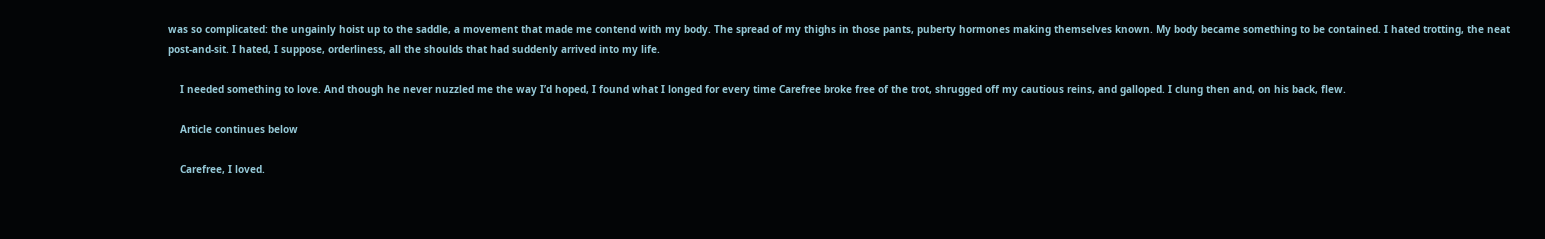was so complicated: the ungainly hoist up to the saddle, a movement that made me contend with my body. The spread of my thighs in those pants, puberty hormones making themselves known. My body became something to be contained. I hated trotting, the neat post-and-sit. I hated, I suppose, orderliness, all the shoulds that had suddenly arrived into my life.

    I needed something to love. And though he never nuzzled me the way I’d hoped, I found what I longed for every time Carefree broke free of the trot, shrugged off my cautious reins, and galloped. I clung then and, on his back, flew.

    Article continues below

    Carefree, I loved.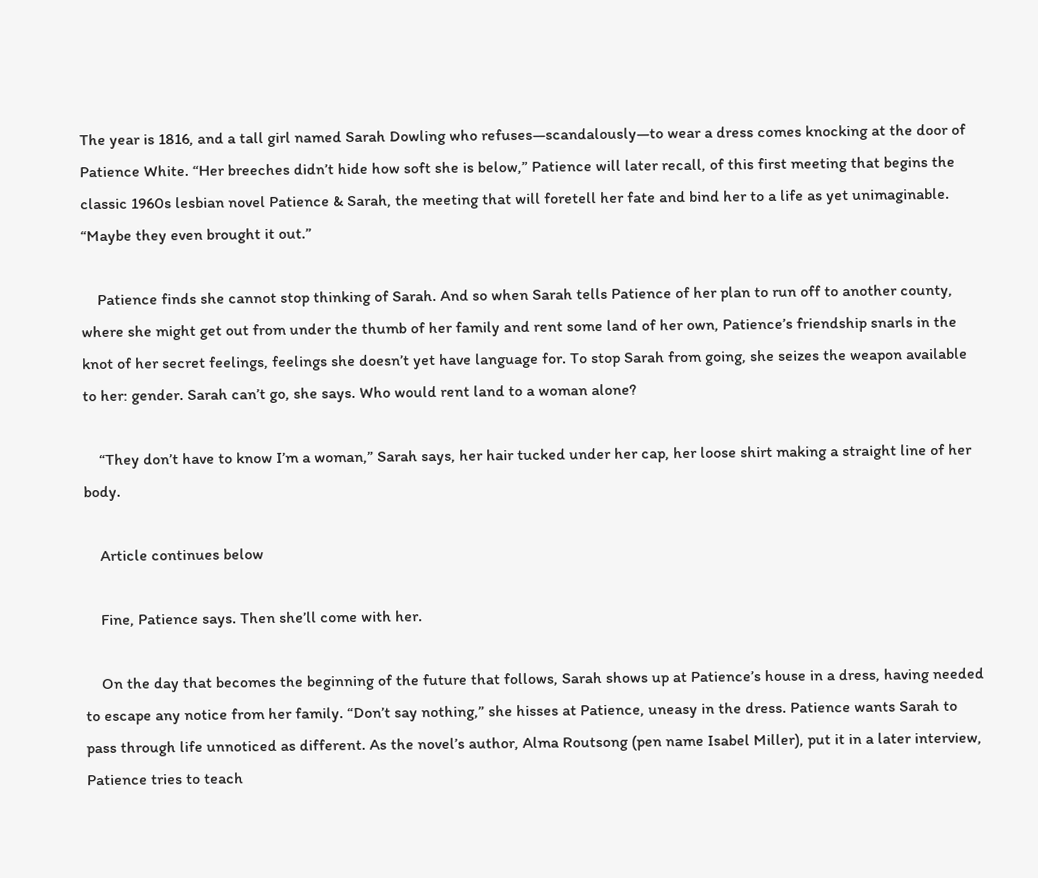The year is 1816, and a tall girl named Sarah Dowling who refuses—scandalously—to wear a dress comes knocking at the door of Patience White. “Her breeches didn’t hide how soft she is below,” Patience will later recall, of this first meeting that begins the classic 1960s lesbian novel Patience & Sarah, the meeting that will foretell her fate and bind her to a life as yet unimaginable. “Maybe they even brought it out.”

    Patience finds she cannot stop thinking of Sarah. And so when Sarah tells Patience of her plan to run off to another county, where she might get out from under the thumb of her family and rent some land of her own, Patience’s friendship snarls in the knot of her secret feelings, feelings she doesn’t yet have language for. To stop Sarah from going, she seizes the weapon available to her: gender. Sarah can’t go, she says. Who would rent land to a woman alone?

    “They don’t have to know I’m a woman,” Sarah says, her hair tucked under her cap, her loose shirt making a straight line of her body.

    Article continues below

    Fine, Patience says. Then she’ll come with her.

    On the day that becomes the beginning of the future that follows, Sarah shows up at Patience’s house in a dress, having needed to escape any notice from her family. “Don’t say nothing,” she hisses at Patience, uneasy in the dress. Patience wants Sarah to pass through life unnoticed as different. As the novel’s author, Alma Routsong (pen name Isabel Miller), put it in a later interview, Patience tries to teach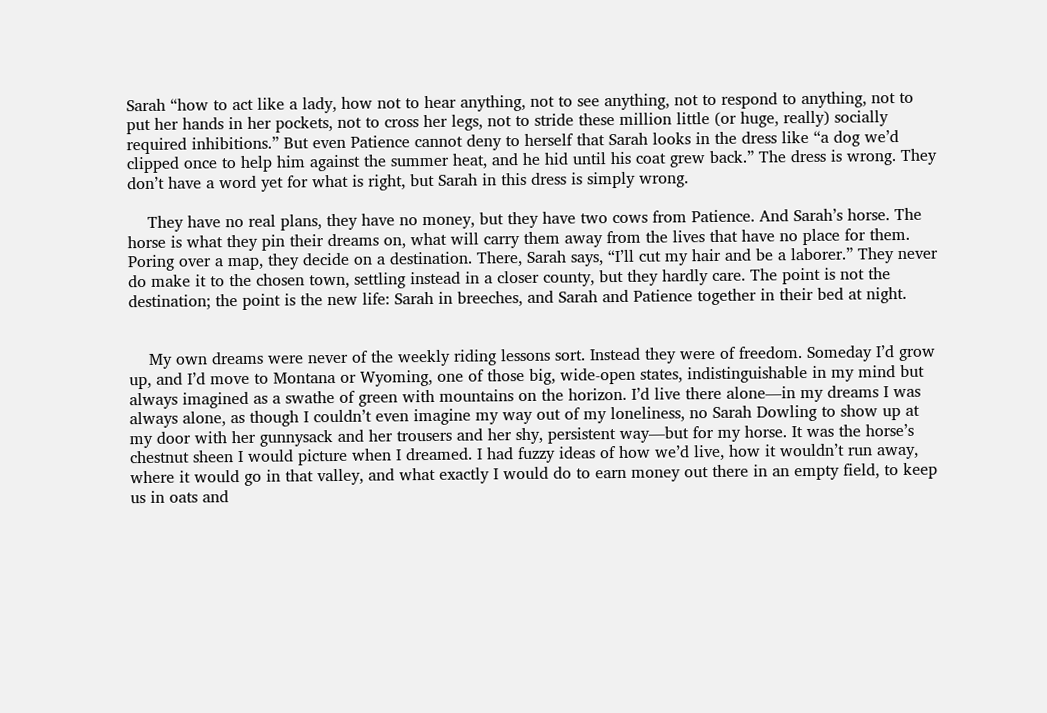Sarah “how to act like a lady, how not to hear anything, not to see anything, not to respond to anything, not to put her hands in her pockets, not to cross her legs, not to stride these million little (or huge, really) socially required inhibitions.” But even Patience cannot deny to herself that Sarah looks in the dress like “a dog we’d clipped once to help him against the summer heat, and he hid until his coat grew back.” The dress is wrong. They don’t have a word yet for what is right, but Sarah in this dress is simply wrong.

    They have no real plans, they have no money, but they have two cows from Patience. And Sarah’s horse. The horse is what they pin their dreams on, what will carry them away from the lives that have no place for them. Poring over a map, they decide on a destination. There, Sarah says, “I’ll cut my hair and be a laborer.” They never do make it to the chosen town, settling instead in a closer county, but they hardly care. The point is not the destination; the point is the new life: Sarah in breeches, and Sarah and Patience together in their bed at night.


    My own dreams were never of the weekly riding lessons sort. Instead they were of freedom. Someday I’d grow up, and I’d move to Montana or Wyoming, one of those big, wide-open states, indistinguishable in my mind but always imagined as a swathe of green with mountains on the horizon. I’d live there alone—in my dreams I was always alone, as though I couldn’t even imagine my way out of my loneliness, no Sarah Dowling to show up at my door with her gunnysack and her trousers and her shy, persistent way—but for my horse. It was the horse’s chestnut sheen I would picture when I dreamed. I had fuzzy ideas of how we’d live, how it wouldn’t run away, where it would go in that valley, and what exactly I would do to earn money out there in an empty field, to keep us in oats and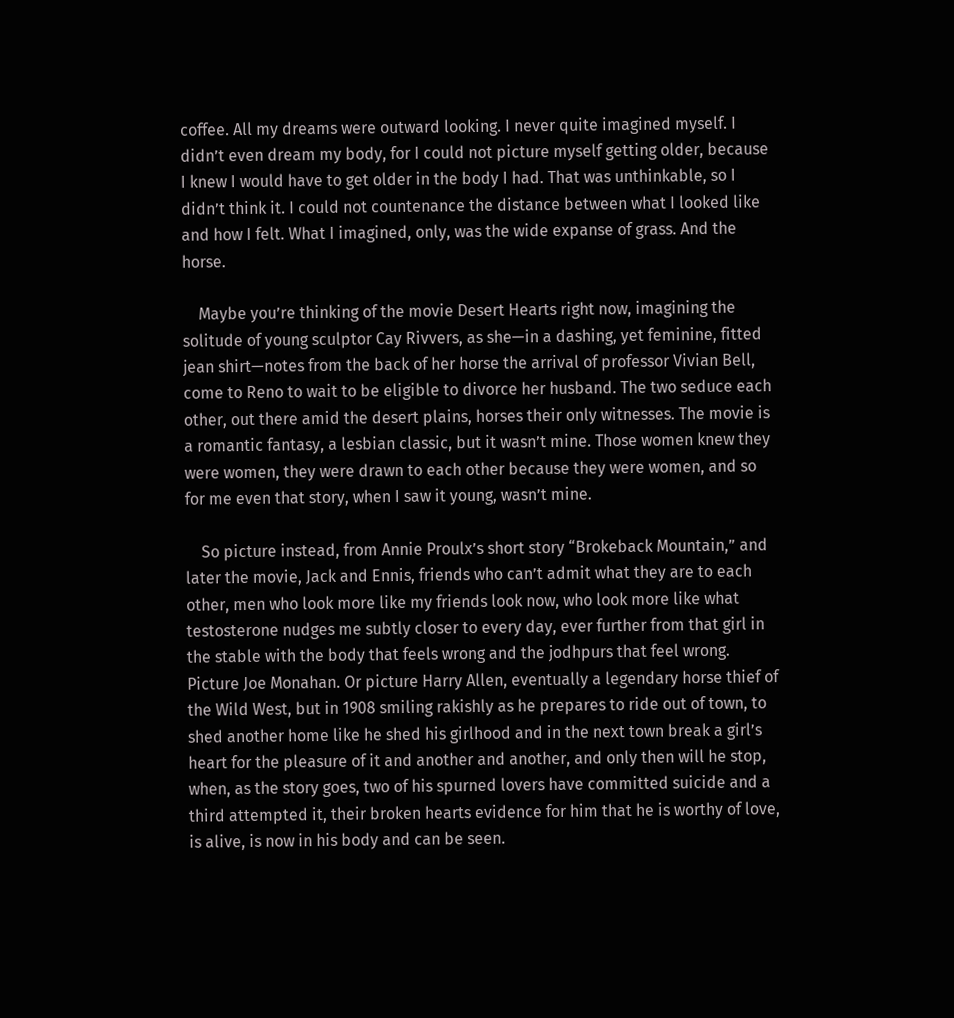coffee. All my dreams were outward looking. I never quite imagined myself. I didn’t even dream my body, for I could not picture myself getting older, because I knew I would have to get older in the body I had. That was unthinkable, so I didn’t think it. I could not countenance the distance between what I looked like and how I felt. What I imagined, only, was the wide expanse of grass. And the horse.

    Maybe you’re thinking of the movie Desert Hearts right now, imagining the solitude of young sculptor Cay Rivvers, as she—in a dashing, yet feminine, fitted jean shirt—notes from the back of her horse the arrival of professor Vivian Bell, come to Reno to wait to be eligible to divorce her husband. The two seduce each other, out there amid the desert plains, horses their only witnesses. The movie is a romantic fantasy, a lesbian classic, but it wasn’t mine. Those women knew they were women, they were drawn to each other because they were women, and so for me even that story, when I saw it young, wasn’t mine.

    So picture instead, from Annie Proulx’s short story “Brokeback Mountain,” and later the movie, Jack and Ennis, friends who can’t admit what they are to each other, men who look more like my friends look now, who look more like what testosterone nudges me subtly closer to every day, ever further from that girl in the stable with the body that feels wrong and the jodhpurs that feel wrong. Picture Joe Monahan. Or picture Harry Allen, eventually a legendary horse thief of the Wild West, but in 1908 smiling rakishly as he prepares to ride out of town, to shed another home like he shed his girlhood and in the next town break a girl’s heart for the pleasure of it and another and another, and only then will he stop, when, as the story goes, two of his spurned lovers have committed suicide and a third attempted it, their broken hearts evidence for him that he is worthy of love, is alive, is now in his body and can be seen.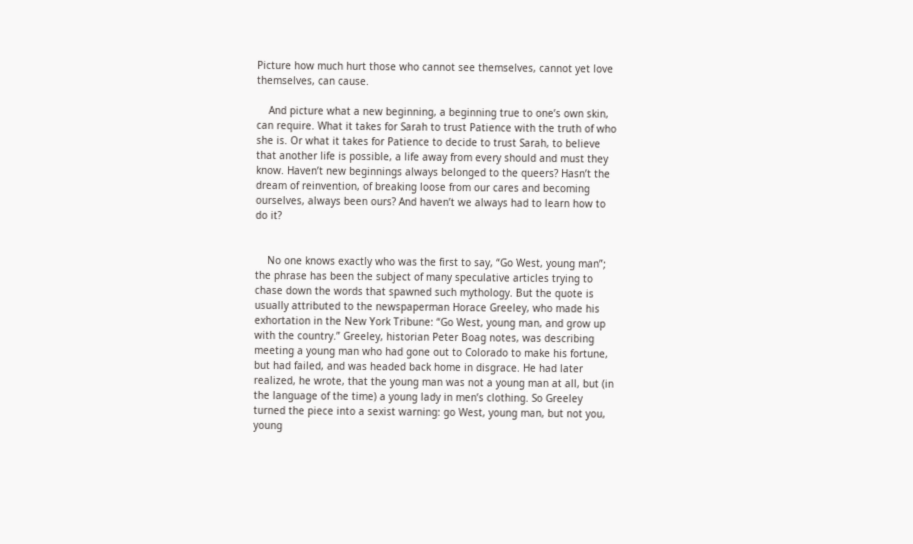Picture how much hurt those who cannot see themselves, cannot yet love themselves, can cause.

    And picture what a new beginning, a beginning true to one’s own skin, can require. What it takes for Sarah to trust Patience with the truth of who she is. Or what it takes for Patience to decide to trust Sarah, to believe that another life is possible, a life away from every should and must they know. Haven’t new beginnings always belonged to the queers? Hasn’t the dream of reinvention, of breaking loose from our cares and becoming ourselves, always been ours? And haven’t we always had to learn how to do it?


    No one knows exactly who was the first to say, “Go West, young man”; the phrase has been the subject of many speculative articles trying to chase down the words that spawned such mythology. But the quote is usually attributed to the newspaperman Horace Greeley, who made his exhortation in the New York Tribune: “Go West, young man, and grow up with the country.” Greeley, historian Peter Boag notes, was describing meeting a young man who had gone out to Colorado to make his fortune, but had failed, and was headed back home in disgrace. He had later realized, he wrote, that the young man was not a young man at all, but (in the language of the time) a young lady in men’s clothing. So Greeley turned the piece into a sexist warning: go West, young man, but not you, young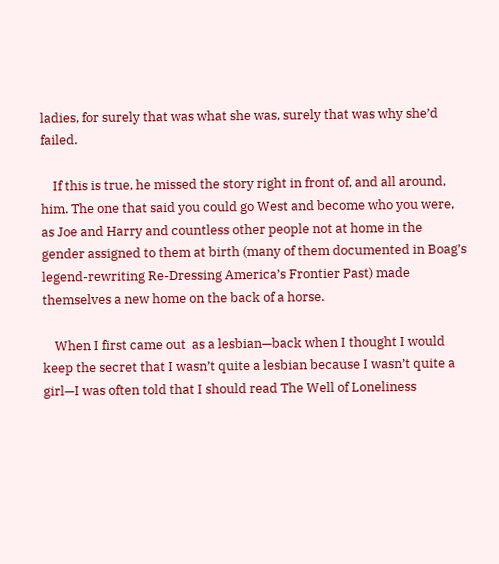ladies, for surely that was what she was, surely that was why she’d failed.

    If this is true, he missed the story right in front of, and all around, him. The one that said you could go West and become who you were, as Joe and Harry and countless other people not at home in the gender assigned to them at birth (many of them documented in Boag’s legend-rewriting Re-Dressing America’s Frontier Past) made themselves a new home on the back of a horse.

    When I first came out  as a lesbian—back when I thought I would keep the secret that I wasn’t quite a lesbian because I wasn’t quite a girl—I was often told that I should read The Well of Loneliness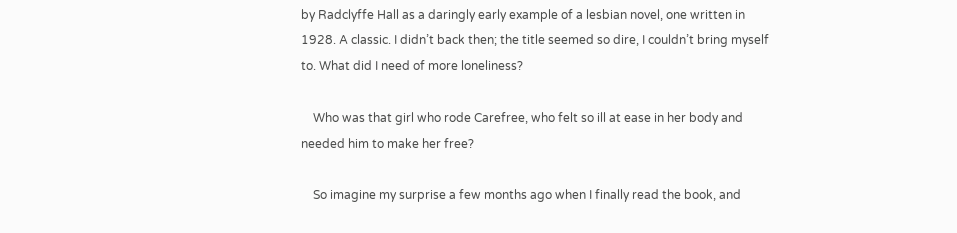by Radclyffe Hall as a daringly early example of a lesbian novel, one written in 1928. A classic. I didn’t back then; the title seemed so dire, I couldn’t bring myself to. What did I need of more loneliness?

    Who was that girl who rode Carefree, who felt so ill at ease in her body and needed him to make her free?

    So imagine my surprise a few months ago when I finally read the book, and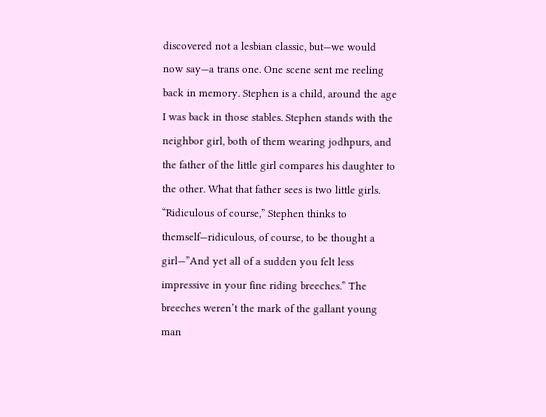discovered not a lesbian classic, but—we would now say—a trans one. One scene sent me reeling back in memory. Stephen is a child, around the age I was back in those stables. Stephen stands with the neighbor girl, both of them wearing jodhpurs, and the father of the little girl compares his daughter to the other. What that father sees is two little girls. “Ridiculous of course,” Stephen thinks to themself—ridiculous, of course, to be thought a girl—”And yet all of a sudden you felt less impressive in your fine riding breeches.” The breeches weren’t the mark of the gallant young man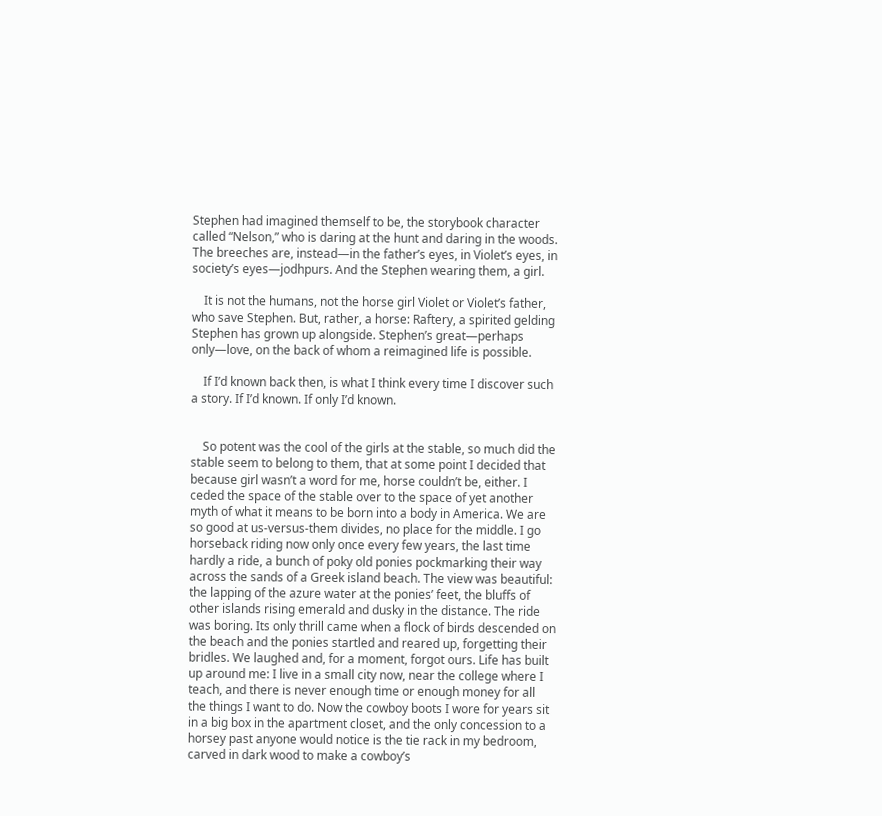Stephen had imagined themself to be, the storybook character called “Nelson,” who is daring at the hunt and daring in the woods. The breeches are, instead—in the father’s eyes, in Violet’s eyes, in society’s eyes—jodhpurs. And the Stephen wearing them, a girl.

    It is not the humans, not the horse girl Violet or Violet’s father, who save Stephen. But, rather, a horse: Raftery, a spirited gelding Stephen has grown up alongside. Stephen’s great—perhaps only—love, on the back of whom a reimagined life is possible.

    If I’d known back then, is what I think every time I discover such a story. If I’d known. If only I’d known.


    So potent was the cool of the girls at the stable, so much did the stable seem to belong to them, that at some point I decided that because girl wasn’t a word for me, horse couldn’t be, either. I ceded the space of the stable over to the space of yet another myth of what it means to be born into a body in America. We are so good at us-versus-them divides, no place for the middle. I go horseback riding now only once every few years, the last time hardly a ride, a bunch of poky old ponies pockmarking their way across the sands of a Greek island beach. The view was beautiful: the lapping of the azure water at the ponies’ feet, the bluffs of other islands rising emerald and dusky in the distance. The ride was boring. Its only thrill came when a flock of birds descended on the beach and the ponies startled and reared up, forgetting their bridles. We laughed and, for a moment, forgot ours. Life has built up around me: I live in a small city now, near the college where I teach, and there is never enough time or enough money for all the things I want to do. Now the cowboy boots I wore for years sit in a big box in the apartment closet, and the only concession to a horsey past anyone would notice is the tie rack in my bedroom, carved in dark wood to make a cowboy’s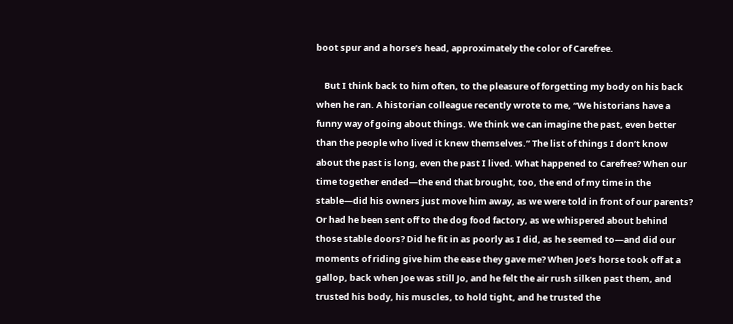boot spur and a horse’s head, approximately the color of Carefree.

    But I think back to him often, to the pleasure of forgetting my body on his back when he ran. A historian colleague recently wrote to me, “We historians have a funny way of going about things. We think we can imagine the past, even better than the people who lived it knew themselves.” The list of things I don’t know about the past is long, even the past I lived. What happened to Carefree? When our time together ended—the end that brought, too, the end of my time in the stable—did his owners just move him away, as we were told in front of our parents? Or had he been sent off to the dog food factory, as we whispered about behind those stable doors? Did he fit in as poorly as I did, as he seemed to—and did our moments of riding give him the ease they gave me? When Joe’s horse took off at a gallop, back when Joe was still Jo, and he felt the air rush silken past them, and trusted his body, his muscles, to hold tight, and he trusted the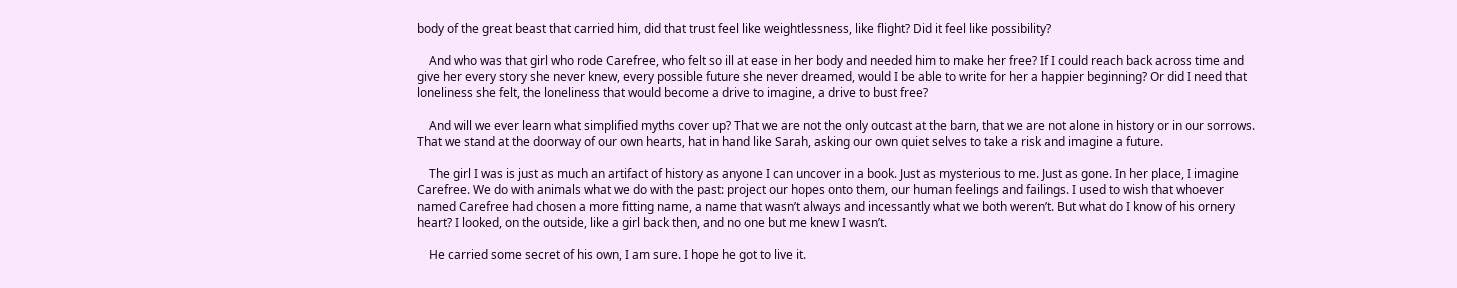body of the great beast that carried him, did that trust feel like weightlessness, like flight? Did it feel like possibility?

    And who was that girl who rode Carefree, who felt so ill at ease in her body and needed him to make her free? If I could reach back across time and give her every story she never knew, every possible future she never dreamed, would I be able to write for her a happier beginning? Or did I need that loneliness she felt, the loneliness that would become a drive to imagine, a drive to bust free?

    And will we ever learn what simplified myths cover up? That we are not the only outcast at the barn, that we are not alone in history or in our sorrows. That we stand at the doorway of our own hearts, hat in hand like Sarah, asking our own quiet selves to take a risk and imagine a future.

    The girl I was is just as much an artifact of history as anyone I can uncover in a book. Just as mysterious to me. Just as gone. In her place, I imagine Carefree. We do with animals what we do with the past: project our hopes onto them, our human feelings and failings. I used to wish that whoever named Carefree had chosen a more fitting name, a name that wasn’t always and incessantly what we both weren’t. But what do I know of his ornery heart? I looked, on the outside, like a girl back then, and no one but me knew I wasn’t.

    He carried some secret of his own, I am sure. I hope he got to live it.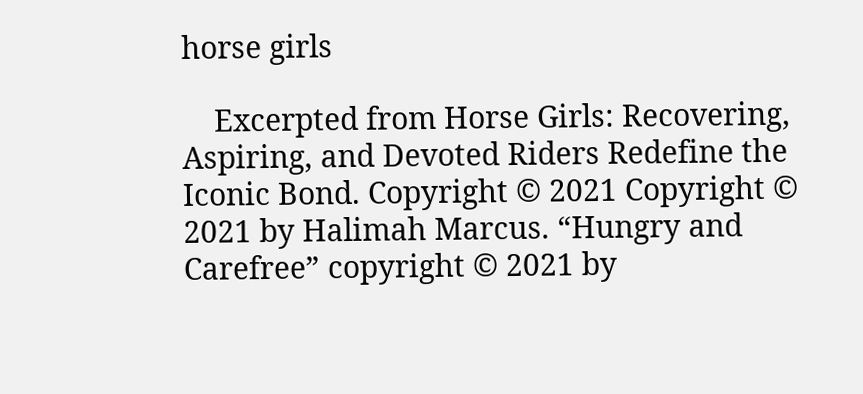horse girls

    Excerpted from Horse Girls: Recovering, Aspiring, and Devoted Riders Redefine the Iconic Bond. Copyright © 2021 Copyright © 2021 by Halimah Marcus. “Hungry and Carefree” copyright © 2021 by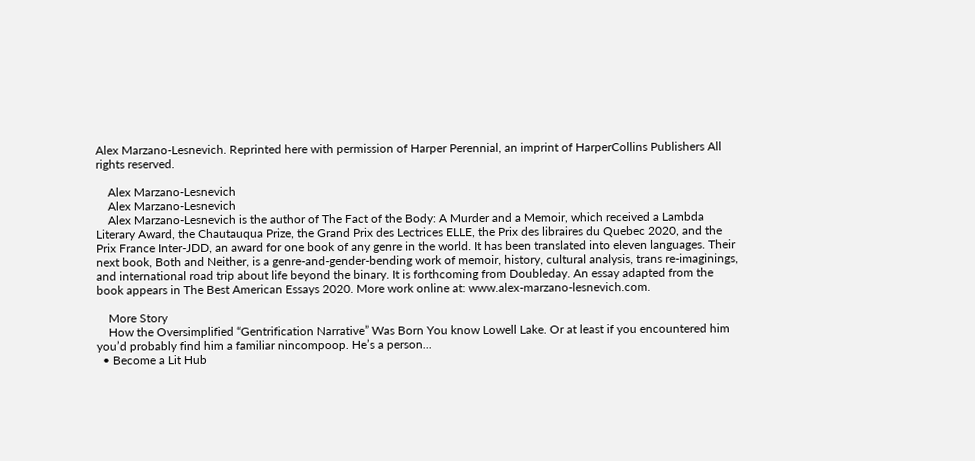Alex Marzano-Lesnevich. Reprinted here with permission of Harper Perennial, an imprint of HarperCollins Publishers All rights reserved.

    Alex Marzano-Lesnevich
    Alex Marzano-Lesnevich
    Alex Marzano-Lesnevich is the author of The Fact of the Body: A Murder and a Memoir, which received a Lambda Literary Award, the Chautauqua Prize, the Grand Prix des Lectrices ELLE, the Prix des libraires du Quebec 2020, and the Prix France Inter-JDD, an award for one book of any genre in the world. It has been translated into eleven languages. Their next book, Both and Neither, is a genre-and-gender-bending work of memoir, history, cultural analysis, trans re-imaginings, and international road trip about life beyond the binary. It is forthcoming from Doubleday. An essay adapted from the book appears in The Best American Essays 2020. More work online at: www.alex-marzano-lesnevich.com.

    More Story
    How the Oversimplified “Gentrification Narrative” Was Born You know Lowell Lake. Or at least if you encountered him you’d probably find him a familiar nincompoop. He’s a person...
  • Become a Lit Hub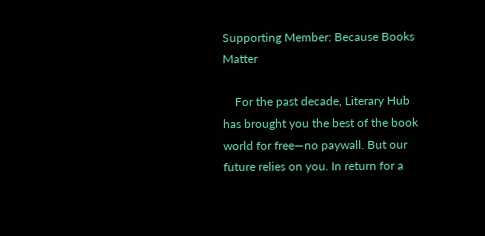Supporting Member: Because Books Matter

    For the past decade, Literary Hub has brought you the best of the book world for free—no paywall. But our future relies on you. In return for a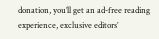donation, you’ll get an ad-free reading experience, exclusive editors’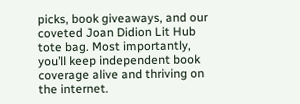picks, book giveaways, and our coveted Joan Didion Lit Hub tote bag. Most importantly, you’ll keep independent book coverage alive and thriving on the internet.